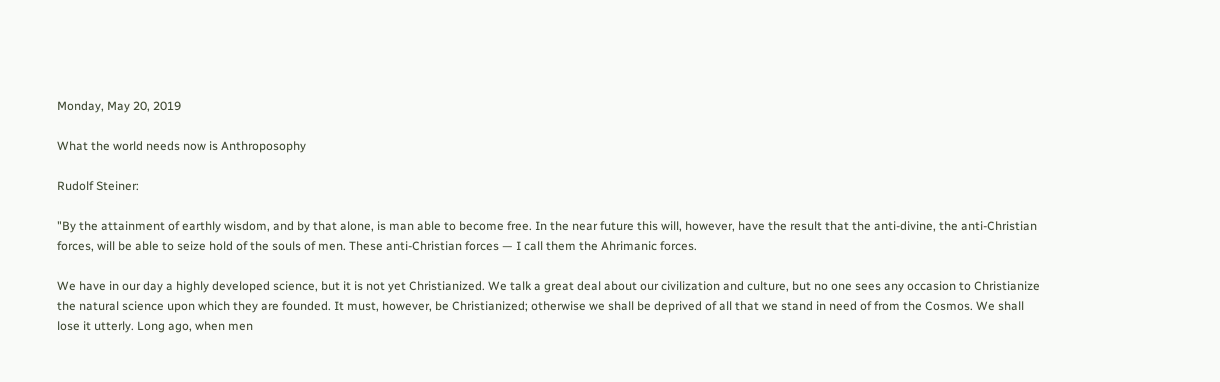Monday, May 20, 2019

What the world needs now is Anthroposophy

Rudolf Steiner:

"By the attainment of earthly wisdom, and by that alone, is man able to become free. In the near future this will, however, have the result that the anti-divine, the anti-Christian forces, will be able to seize hold of the souls of men. These anti-Christian forces — I call them the Ahrimanic forces.

We have in our day a highly developed science, but it is not yet Christianized. We talk a great deal about our civilization and culture, but no one sees any occasion to Christianize the natural science upon which they are founded. It must, however, be Christianized; otherwise we shall be deprived of all that we stand in need of from the Cosmos. We shall lose it utterly. Long ago, when men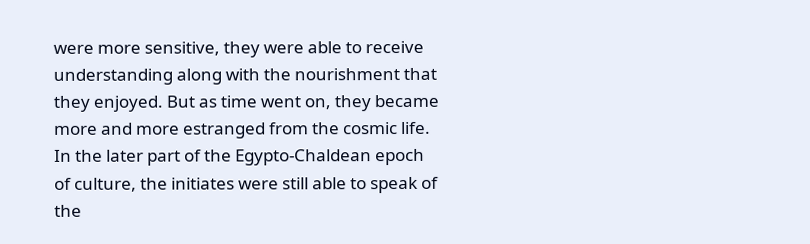were more sensitive, they were able to receive understanding along with the nourishment that they enjoyed. But as time went on, they became more and more estranged from the cosmic life. In the later part of the Egypto-Chaldean epoch of culture, the initiates were still able to speak of the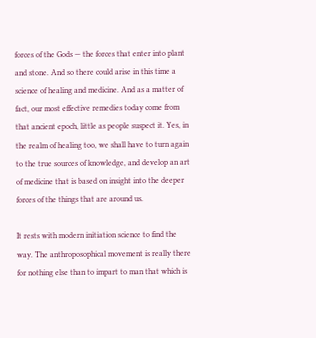forces of the Gods — the forces that enter into plant and stone. And so there could arise in this time a science of healing and medicine. And as a matter of fact, our most effective remedies today come from that ancient epoch, little as people suspect it. Yes, in the realm of healing too, we shall have to turn again to the true sources of knowledge, and develop an art of medicine that is based on insight into the deeper forces of the things that are around us.

It rests with modern initiation science to find the way. The anthroposophical movement is really there for nothing else than to impart to man that which is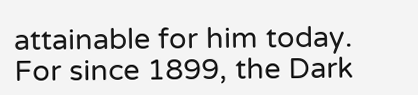attainable for him today. For since 1899, the Dark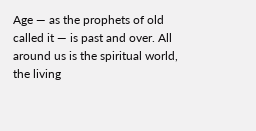Age — as the prophets of old called it — is past and over. All around us is the spiritual world, the living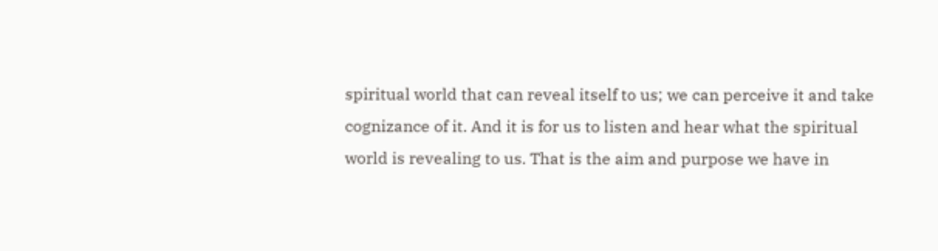spiritual world that can reveal itself to us; we can perceive it and take cognizance of it. And it is for us to listen and hear what the spiritual world is revealing to us. That is the aim and purpose we have in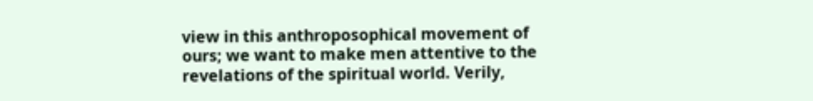view in this anthroposophical movement of ours; we want to make men attentive to the revelations of the spiritual world. Verily,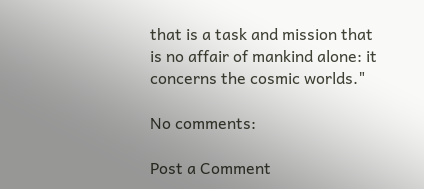that is a task and mission that is no affair of mankind alone: it concerns the cosmic worlds."

No comments:

Post a Comment